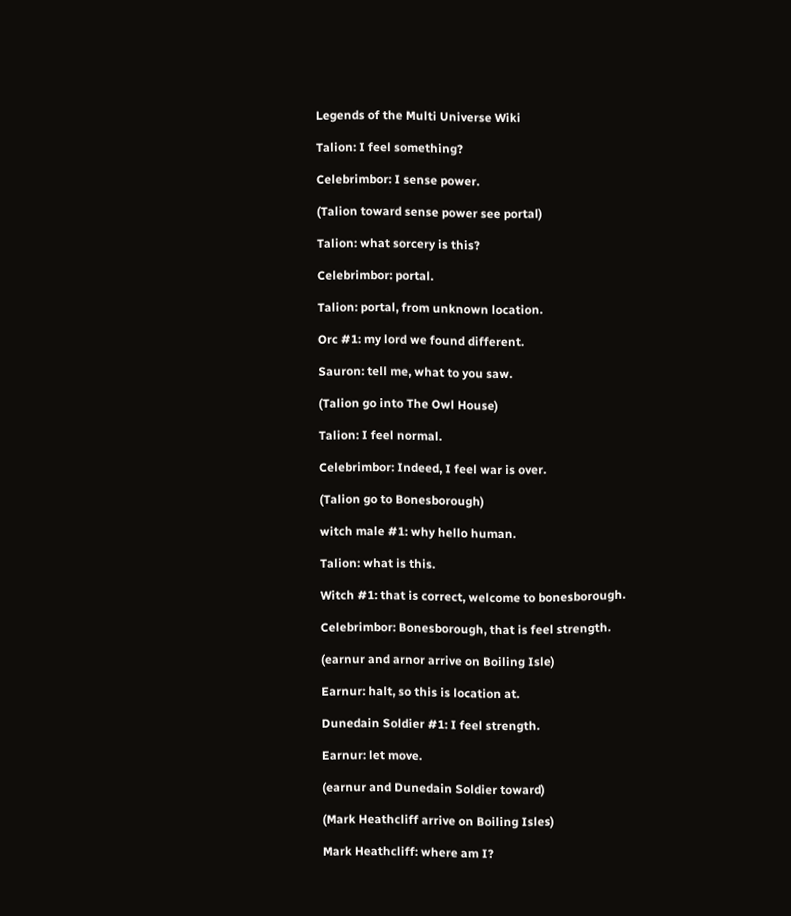Legends of the Multi Universe Wiki

Talion: I feel something?

Celebrimbor: I sense power.

(Talion toward sense power see portal)

Talion: what sorcery is this?

Celebrimbor: portal.

Talion: portal, from unknown location.

Orc #1: my lord we found different.

Sauron: tell me, what to you saw.

(Talion go into The Owl House)

Talion: I feel normal.

Celebrimbor: Indeed, I feel war is over.

(Talion go to Bonesborough)

witch male #1: why hello human.

Talion: what is this.

Witch #1: that is correct, welcome to bonesborough.

Celebrimbor: Bonesborough, that is feel strength.

(earnur and arnor arrive on Boiling Isle)

Earnur: halt, so this is location at.

Dunedain Soldier #1: I feel strength.

Earnur: let move.

(earnur and Dunedain Soldier toward)

(Mark Heathcliff arrive on Boiling Isles)

Mark Heathcliff: where am I?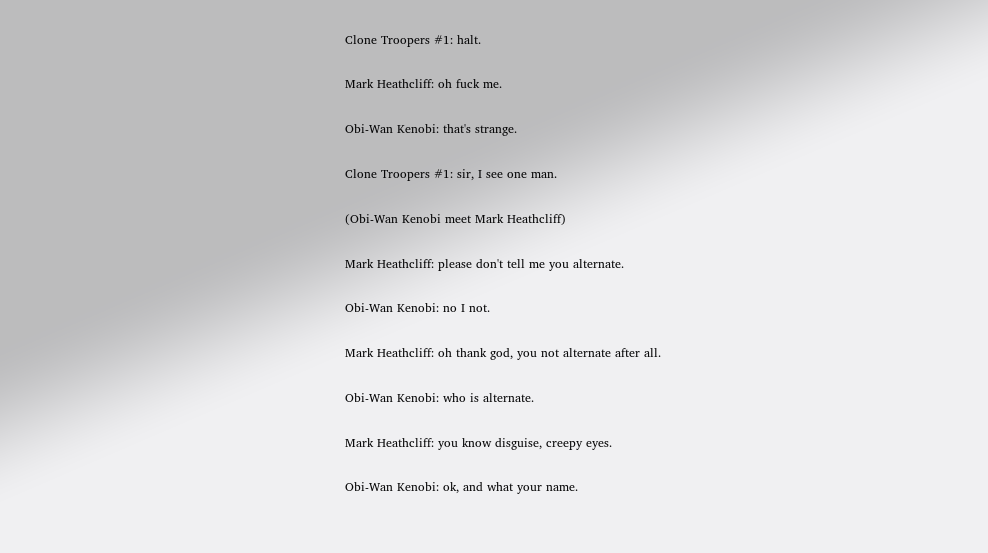Clone Troopers #1: halt.

Mark Heathcliff: oh fuck me.

Obi-Wan Kenobi: that's strange.

Clone Troopers #1: sir, I see one man.

(Obi-Wan Kenobi meet Mark Heathcliff)

Mark Heathcliff: please don't tell me you alternate.

Obi-Wan Kenobi: no I not.

Mark Heathcliff: oh thank god, you not alternate after all.

Obi-Wan Kenobi: who is alternate.

Mark Heathcliff: you know disguise, creepy eyes.

Obi-Wan Kenobi: ok, and what your name.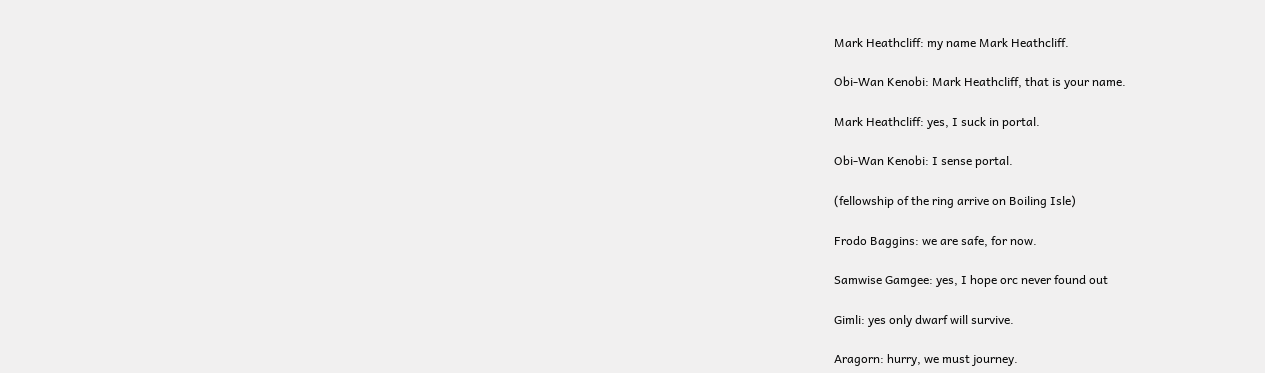Mark Heathcliff: my name Mark Heathcliff.

Obi-Wan Kenobi: Mark Heathcliff, that is your name.

Mark Heathcliff: yes, I suck in portal.

Obi-Wan Kenobi: I sense portal.

(fellowship of the ring arrive on Boiling Isle)

Frodo Baggins: we are safe, for now.

Samwise Gamgee: yes, I hope orc never found out

Gimli: yes only dwarf will survive.

Aragorn: hurry, we must journey.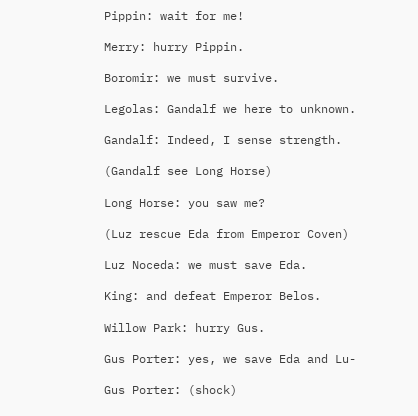Pippin: wait for me!

Merry: hurry Pippin.

Boromir: we must survive.

Legolas: Gandalf we here to unknown.

Gandalf: Indeed, I sense strength.

(Gandalf see Long Horse)

Long Horse: you saw me?

(Luz rescue Eda from Emperor Coven)

Luz Noceda: we must save Eda.

King: and defeat Emperor Belos.

Willow Park: hurry Gus.

Gus Porter: yes, we save Eda and Lu-

Gus Porter: (shock)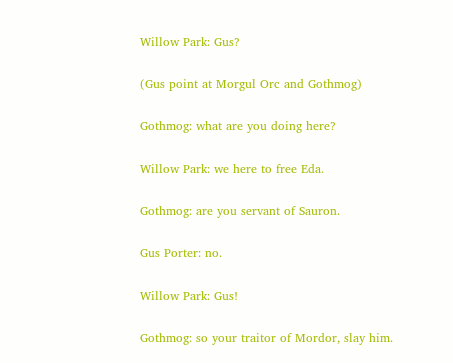Willow Park: Gus?

(Gus point at Morgul Orc and Gothmog)

Gothmog: what are you doing here?

Willow Park: we here to free Eda.

Gothmog: are you servant of Sauron.

Gus Porter: no.

Willow Park: Gus!

Gothmog: so your traitor of Mordor, slay him.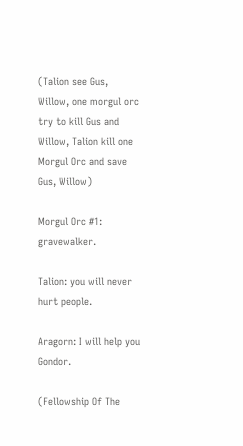(Talion see Gus, Willow, one morgul orc try to kill Gus and Willow, Talion kill one Morgul Orc and save Gus, Willow)

Morgul Orc #1: gravewalker.

Talion: you will never hurt people.

Aragorn: I will help you Gondor.

(Fellowship Of The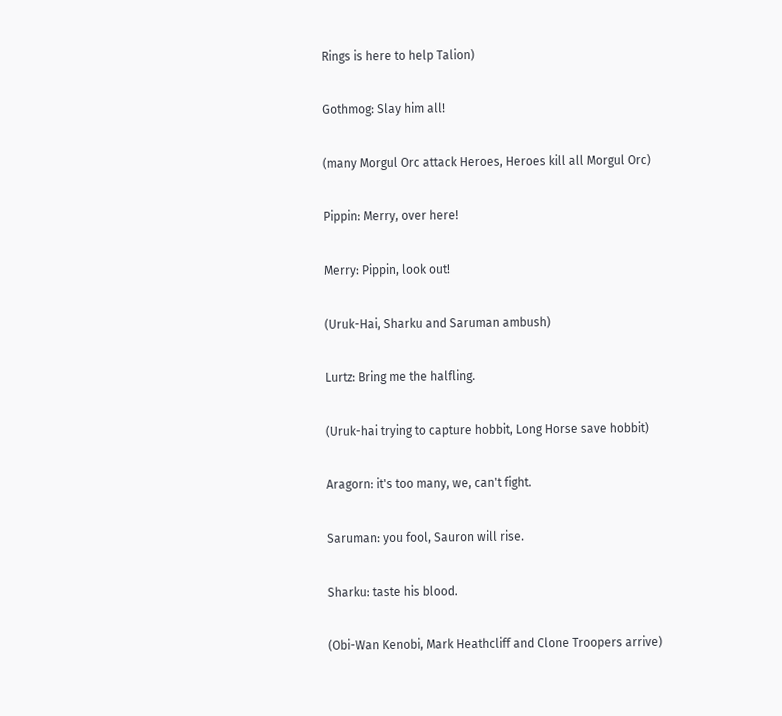Rings is here to help Talion)

Gothmog: Slay him all!

(many Morgul Orc attack Heroes, Heroes kill all Morgul Orc)

Pippin: Merry, over here!

Merry: Pippin, look out!

(Uruk-Hai, Sharku and Saruman ambush)

Lurtz: Bring me the halfling.

(Uruk-hai trying to capture hobbit, Long Horse save hobbit)

Aragorn: it's too many, we, can't fight.

Saruman: you fool, Sauron will rise.

Sharku: taste his blood.

(Obi-Wan Kenobi, Mark Heathcliff and Clone Troopers arrive)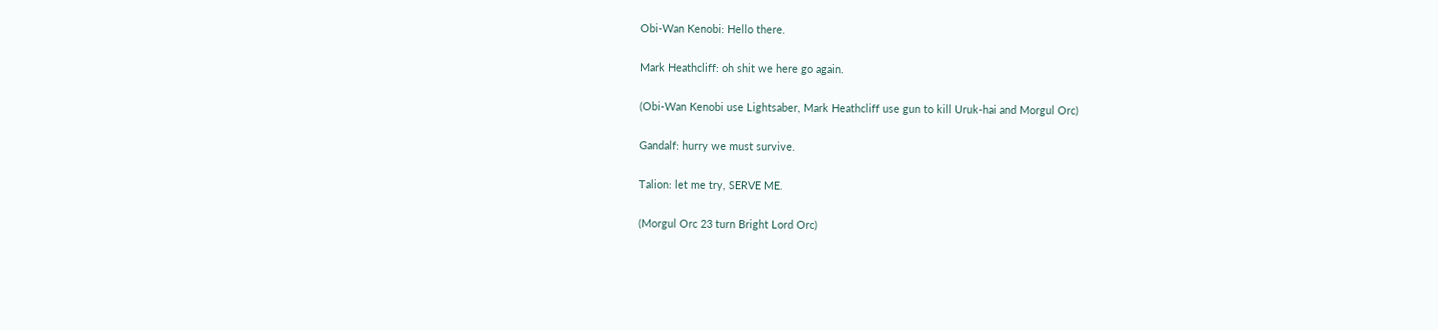Obi-Wan Kenobi: Hello there.

Mark Heathcliff: oh shit we here go again.

(Obi-Wan Kenobi use Lightsaber, Mark Heathcliff use gun to kill Uruk-hai and Morgul Orc)

Gandalf: hurry we must survive.

Talion: let me try, SERVE ME.

(Morgul Orc 23 turn Bright Lord Orc)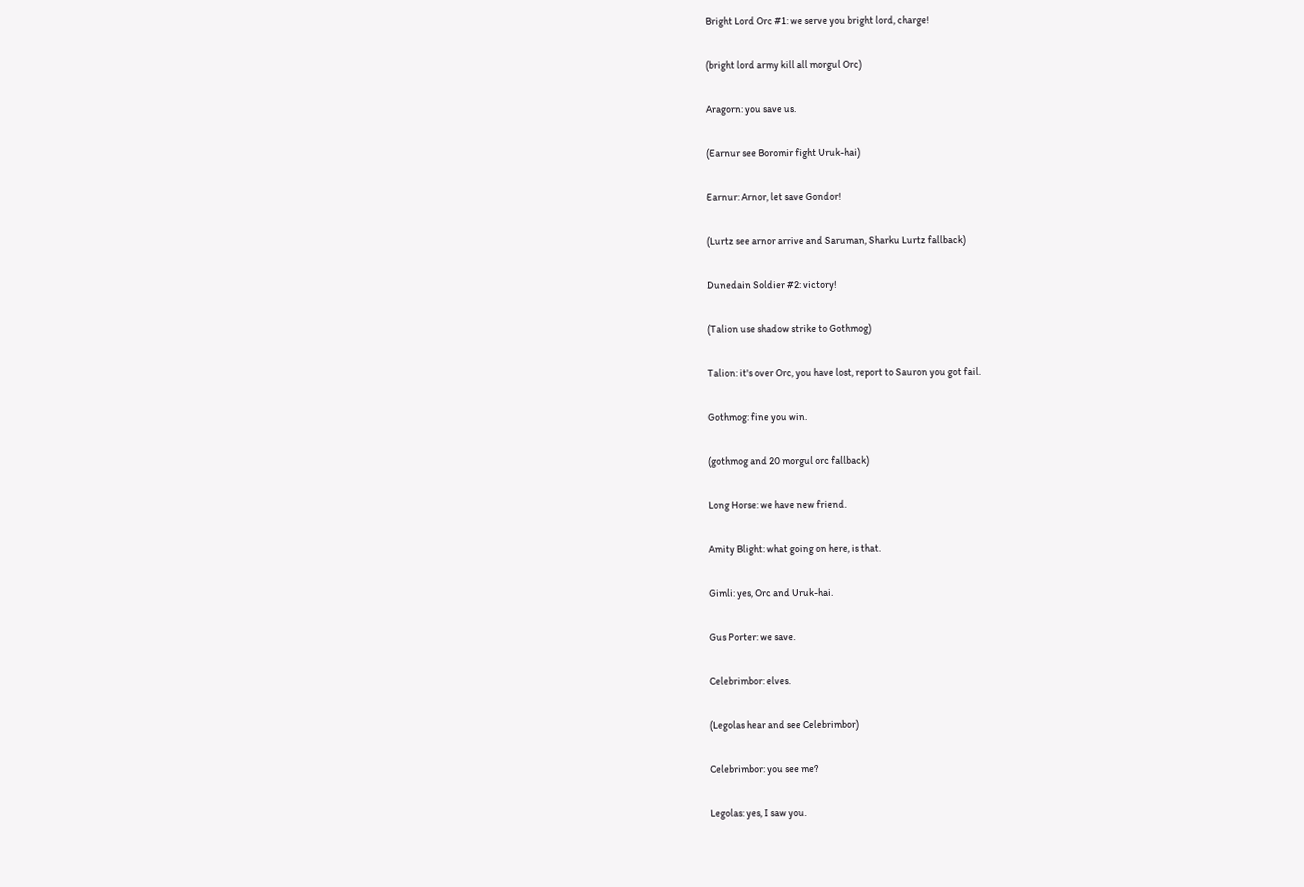Bright Lord Orc #1: we serve you bright lord, charge!

(bright lord army kill all morgul Orc)

Aragorn: you save us.

(Earnur see Boromir fight Uruk-hai)

Earnur: Arnor, let save Gondor!

(Lurtz see arnor arrive and Saruman, Sharku Lurtz fallback)

Dunedain Soldier #2: victory!

(Talion use shadow strike to Gothmog)

Talion: it's over Orc, you have lost, report to Sauron you got fail.

Gothmog: fine you win.

(gothmog and 20 morgul orc fallback)

Long Horse: we have new friend.

Amity Blight: what going on here, is that.

Gimli: yes, Orc and Uruk-hai.

Gus Porter: we save.

Celebrimbor: elves.

(Legolas hear and see Celebrimbor)

Celebrimbor: you see me?

Legolas: yes, I saw you.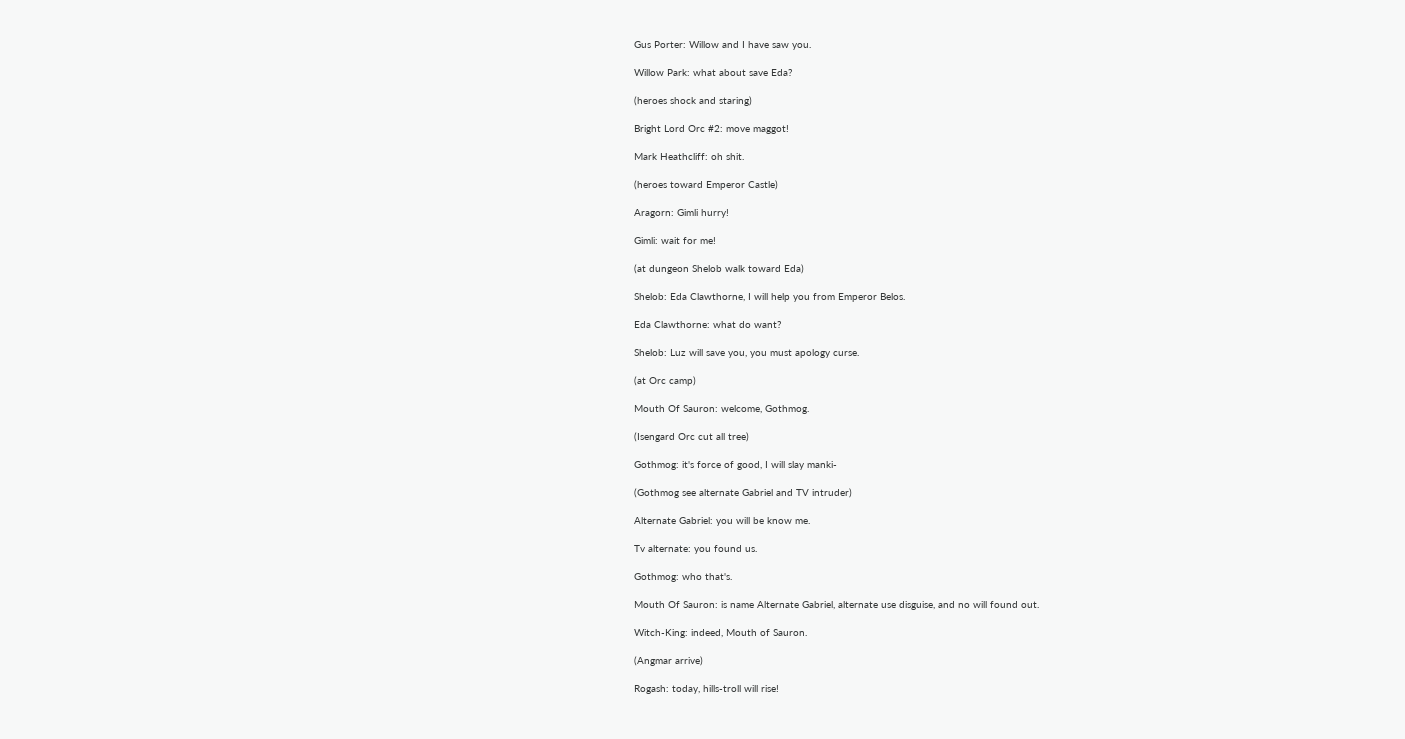Gus Porter: Willow and I have saw you.

Willow Park: what about save Eda?

(heroes shock and staring)

Bright Lord Orc #2: move maggot!

Mark Heathcliff: oh shit.

(heroes toward Emperor Castle)

Aragorn: Gimli hurry!

Gimli: wait for me!

(at dungeon Shelob walk toward Eda)

Shelob: Eda Clawthorne, I will help you from Emperor Belos.

Eda Clawthorne: what do want?

Shelob: Luz will save you, you must apology curse.

(at Orc camp)

Mouth Of Sauron: welcome, Gothmog.

(Isengard Orc cut all tree)

Gothmog: it's force of good, I will slay manki-

(Gothmog see alternate Gabriel and TV intruder)

Alternate Gabriel: you will be know me.

Tv alternate: you found us.

Gothmog: who that's.

Mouth Of Sauron: is name Alternate Gabriel, alternate use disguise, and no will found out.

Witch-King: indeed, Mouth of Sauron.

(Angmar arrive)

Rogash: today, hills-troll will rise!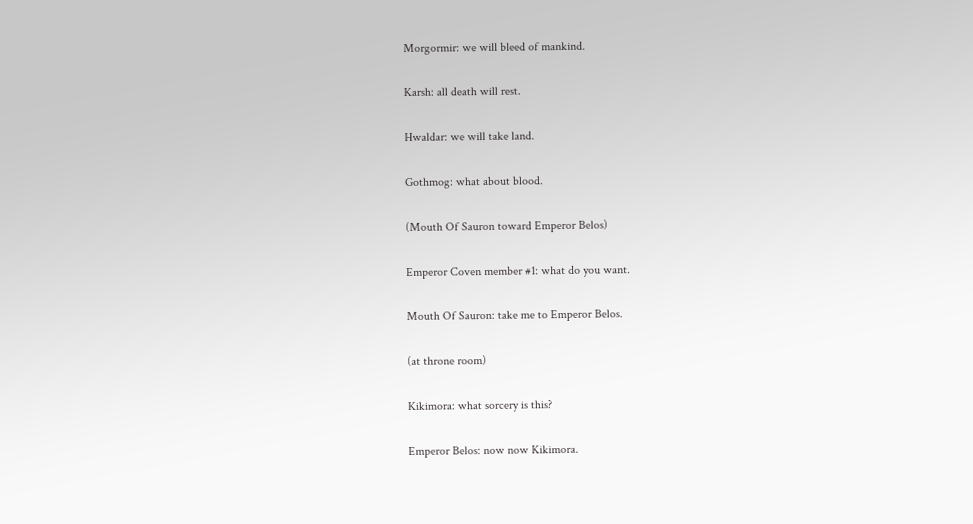Morgormir: we will bleed of mankind.

Karsh: all death will rest.

Hwaldar: we will take land.

Gothmog: what about blood.

(Mouth Of Sauron toward Emperor Belos)

Emperor Coven member #1: what do you want.

Mouth Of Sauron: take me to Emperor Belos.

(at throne room)

Kikimora: what sorcery is this?

Emperor Belos: now now Kikimora.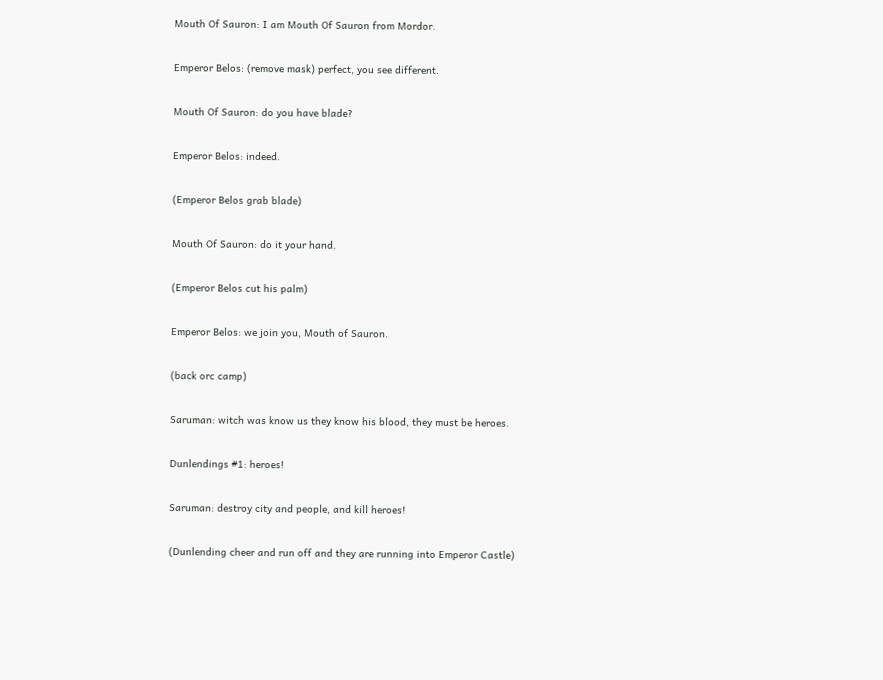Mouth Of Sauron: I am Mouth Of Sauron from Mordor.

Emperor Belos: (remove mask) perfect, you see different.

Mouth Of Sauron: do you have blade?

Emperor Belos: indeed.

(Emperor Belos grab blade)

Mouth Of Sauron: do it your hand.

(Emperor Belos cut his palm)

Emperor Belos: we join you, Mouth of Sauron.

(back orc camp)

Saruman: witch was know us they know his blood, they must be heroes.

Dunlendings #1: heroes!

Saruman: destroy city and people, and kill heroes!

(Dunlending cheer and run off and they are running into Emperor Castle)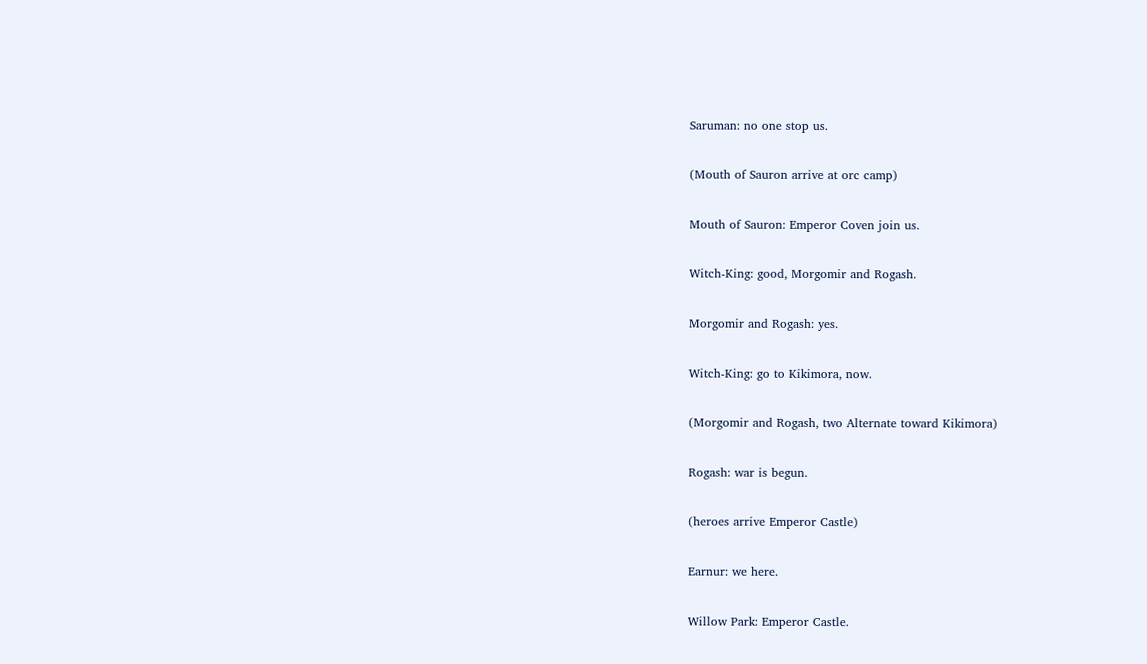Saruman: no one stop us.

(Mouth of Sauron arrive at orc camp)

Mouth of Sauron: Emperor Coven join us.

Witch-King: good, Morgomir and Rogash.

Morgomir and Rogash: yes.

Witch-King: go to Kikimora, now.

(Morgomir and Rogash, two Alternate toward Kikimora)

Rogash: war is begun.

(heroes arrive Emperor Castle)

Earnur: we here.

Willow Park: Emperor Castle.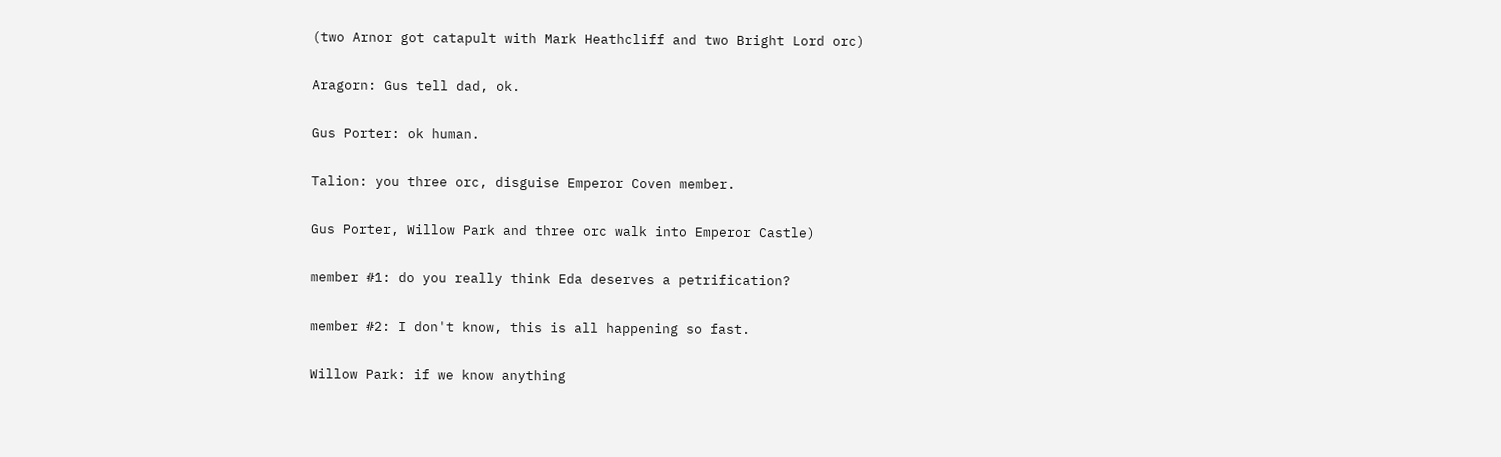(two Arnor got catapult with Mark Heathcliff and two Bright Lord orc)

Aragorn: Gus tell dad, ok.

Gus Porter: ok human.

Talion: you three orc, disguise Emperor Coven member.

Gus Porter, Willow Park and three orc walk into Emperor Castle)

member #1: do you really think Eda deserves a petrification?

member #2: I don't know, this is all happening so fast.

Willow Park: if we know anything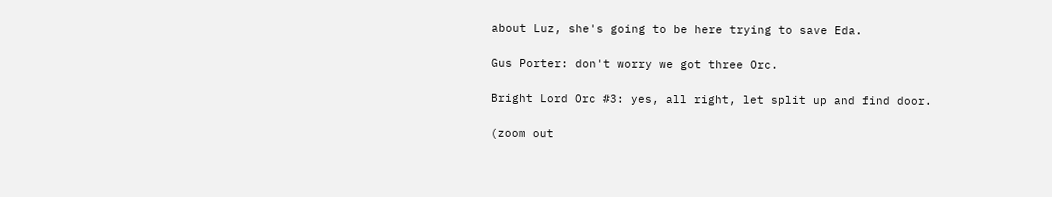about Luz, she's going to be here trying to save Eda.

Gus Porter: don't worry we got three Orc.

Bright Lord Orc #3: yes, all right, let split up and find door.

(zoom out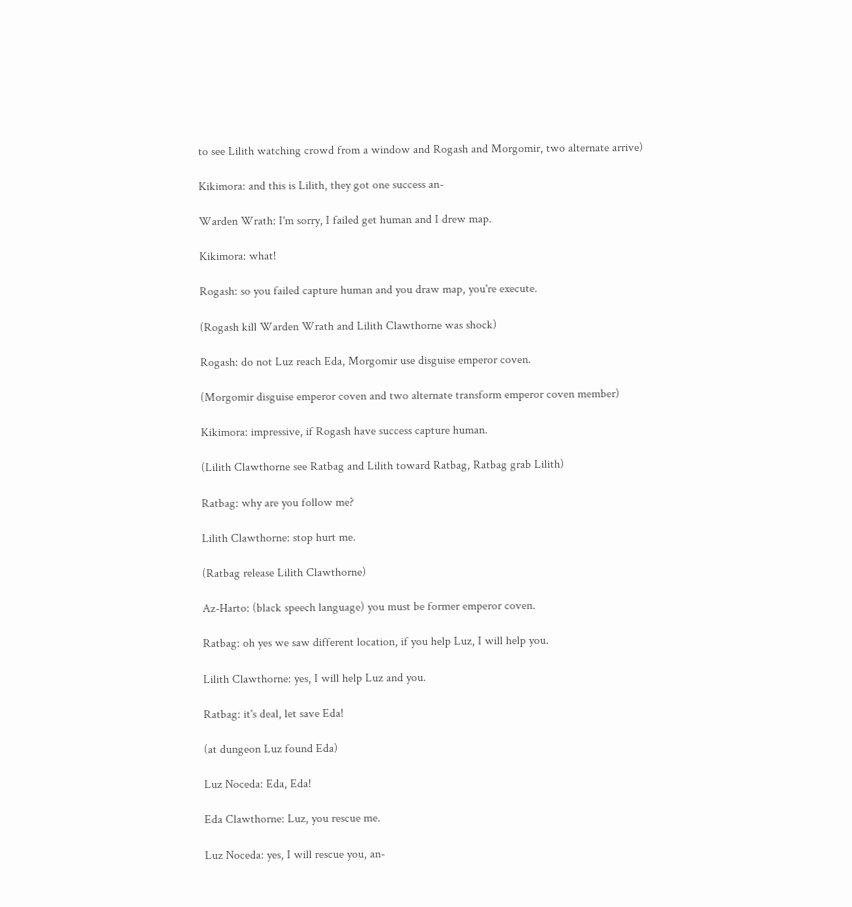to see Lilith watching crowd from a window and Rogash and Morgomir, two alternate arrive)

Kikimora: and this is Lilith, they got one success an-

Warden Wrath: I'm sorry, I failed get human and I drew map.

Kikimora: what!

Rogash: so you failed capture human and you draw map, you're execute.

(Rogash kill Warden Wrath and Lilith Clawthorne was shock)

Rogash: do not Luz reach Eda, Morgomir use disguise emperor coven.

(Morgomir disguise emperor coven and two alternate transform emperor coven member)

Kikimora: impressive, if Rogash have success capture human.

(Lilith Clawthorne see Ratbag and Lilith toward Ratbag, Ratbag grab Lilith)

Ratbag: why are you follow me?

Lilith Clawthorne: stop hurt me.

(Ratbag release Lilith Clawthorne)

Az-Harto: (black speech language) you must be former emperor coven.

Ratbag: oh yes we saw different location, if you help Luz, I will help you.

Lilith Clawthorne: yes, I will help Luz and you.

Ratbag: it's deal, let save Eda!

(at dungeon Luz found Eda)

Luz Noceda: Eda, Eda!

Eda Clawthorne: Luz, you rescue me.

Luz Noceda: yes, I will rescue you, an-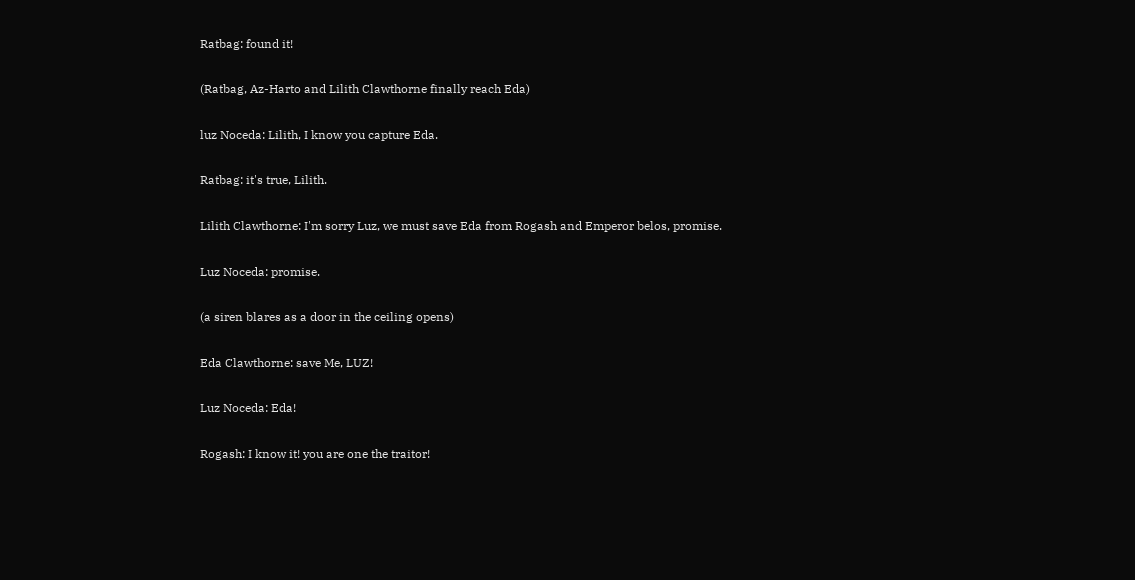Ratbag: found it!

(Ratbag, Az-Harto and Lilith Clawthorne finally reach Eda)

luz Noceda: Lilith, I know you capture Eda.

Ratbag: it's true, Lilith.

Lilith Clawthorne: I'm sorry Luz, we must save Eda from Rogash and Emperor belos, promise.

Luz Noceda: promise.

(a siren blares as a door in the ceiling opens)

Eda Clawthorne: save Me, LUZ!

Luz Noceda: Eda!

Rogash: I know it! you are one the traitor!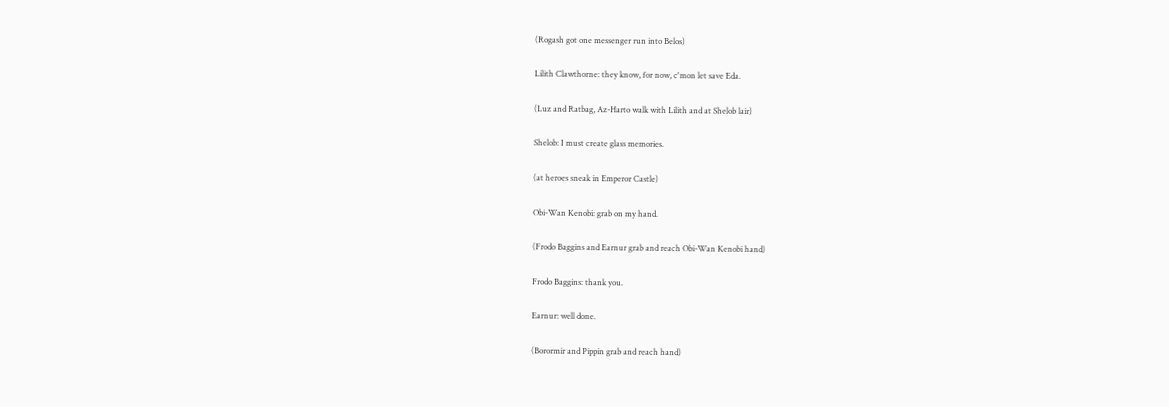(Rogash got one messenger run into Belos)

Lilith Clawthorne: they know, for now, c'mon let save Eda.

(Luz and Ratbag, Az-Harto walk with Lilith and at Shelob lair)

Shelob: I must create glass memories.

(at heroes sneak in Emperor Castle)

Obi-Wan Kenobi: grab on my hand.

(Frodo Baggins and Earnur grab and reach Obi-Wan Kenobi hand)

Frodo Baggins: thank you.

Earnur: well done.

(Borormir and Pippin grab and reach hand)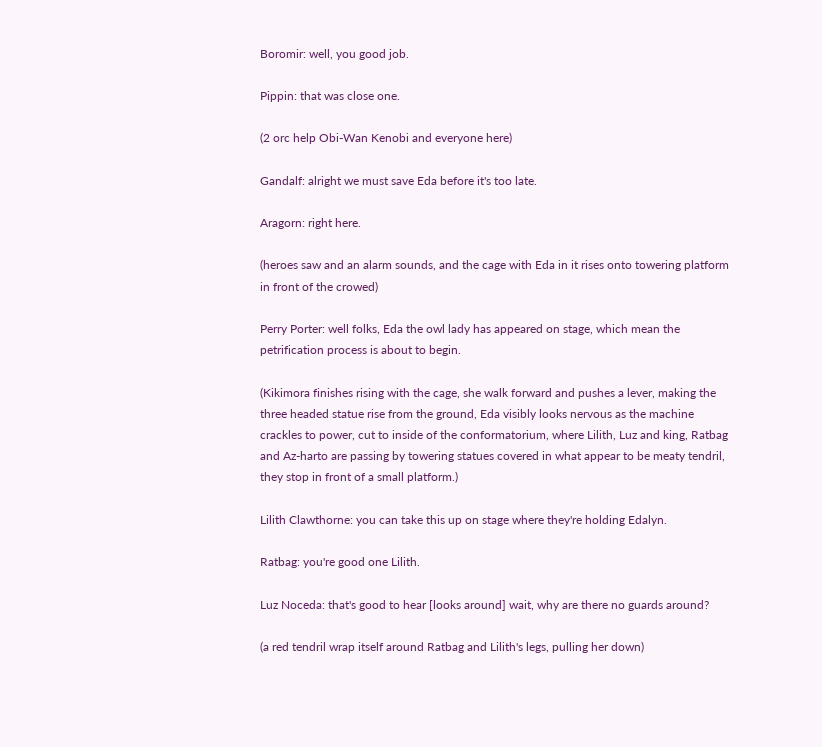Boromir: well, you good job.

Pippin: that was close one.

(2 orc help Obi-Wan Kenobi and everyone here)

Gandalf: alright we must save Eda before it's too late.

Aragorn: right here.

(heroes saw and an alarm sounds, and the cage with Eda in it rises onto towering platform in front of the crowed)

Perry Porter: well folks, Eda the owl lady has appeared on stage, which mean the petrification process is about to begin.

(Kikimora finishes rising with the cage, she walk forward and pushes a lever, making the three headed statue rise from the ground, Eda visibly looks nervous as the machine crackles to power, cut to inside of the conformatorium, where Lilith, Luz and king, Ratbag and Az-harto are passing by towering statues covered in what appear to be meaty tendril, they stop in front of a small platform.)

Lilith Clawthorne: you can take this up on stage where they're holding Edalyn.

Ratbag: you're good one Lilith.

Luz Noceda: that's good to hear [looks around] wait, why are there no guards around?

(a red tendril wrap itself around Ratbag and Lilith's legs, pulling her down)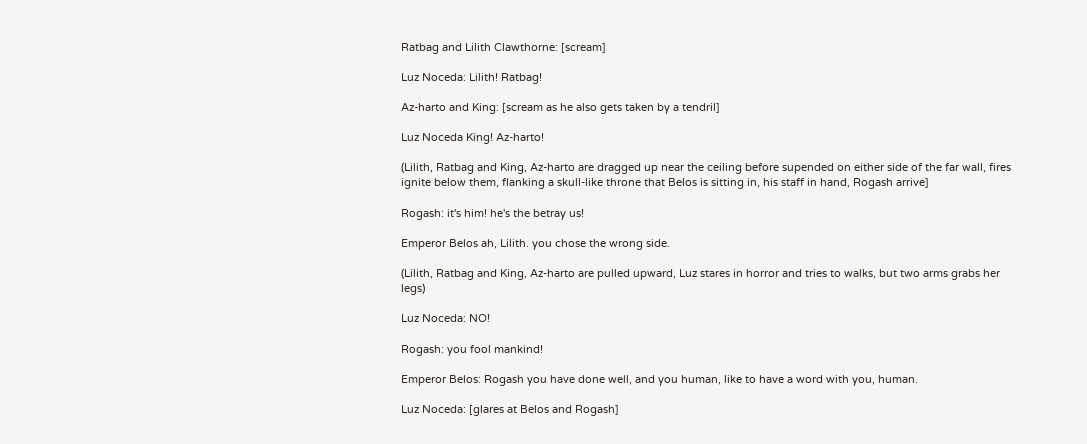Ratbag and Lilith Clawthorne: [scream]

Luz Noceda: Lilith! Ratbag!

Az-harto and King: [scream as he also gets taken by a tendril]

Luz Noceda King! Az-harto!

(Lilith, Ratbag and King, Az-harto are dragged up near the ceiling before supended on either side of the far wall, fires ignite below them, flanking a skull-like throne that Belos is sitting in, his staff in hand, Rogash arrive]

Rogash: it's him! he's the betray us!

Emperor Belos ah, Lilith. you chose the wrong side.

(Lilith, Ratbag and King, Az-harto are pulled upward, Luz stares in horror and tries to walks, but two arms grabs her legs)

Luz Noceda: NO!

Rogash: you fool mankind!

Emperor Belos: Rogash you have done well, and you human, like to have a word with you, human.

Luz Noceda: [glares at Belos and Rogash]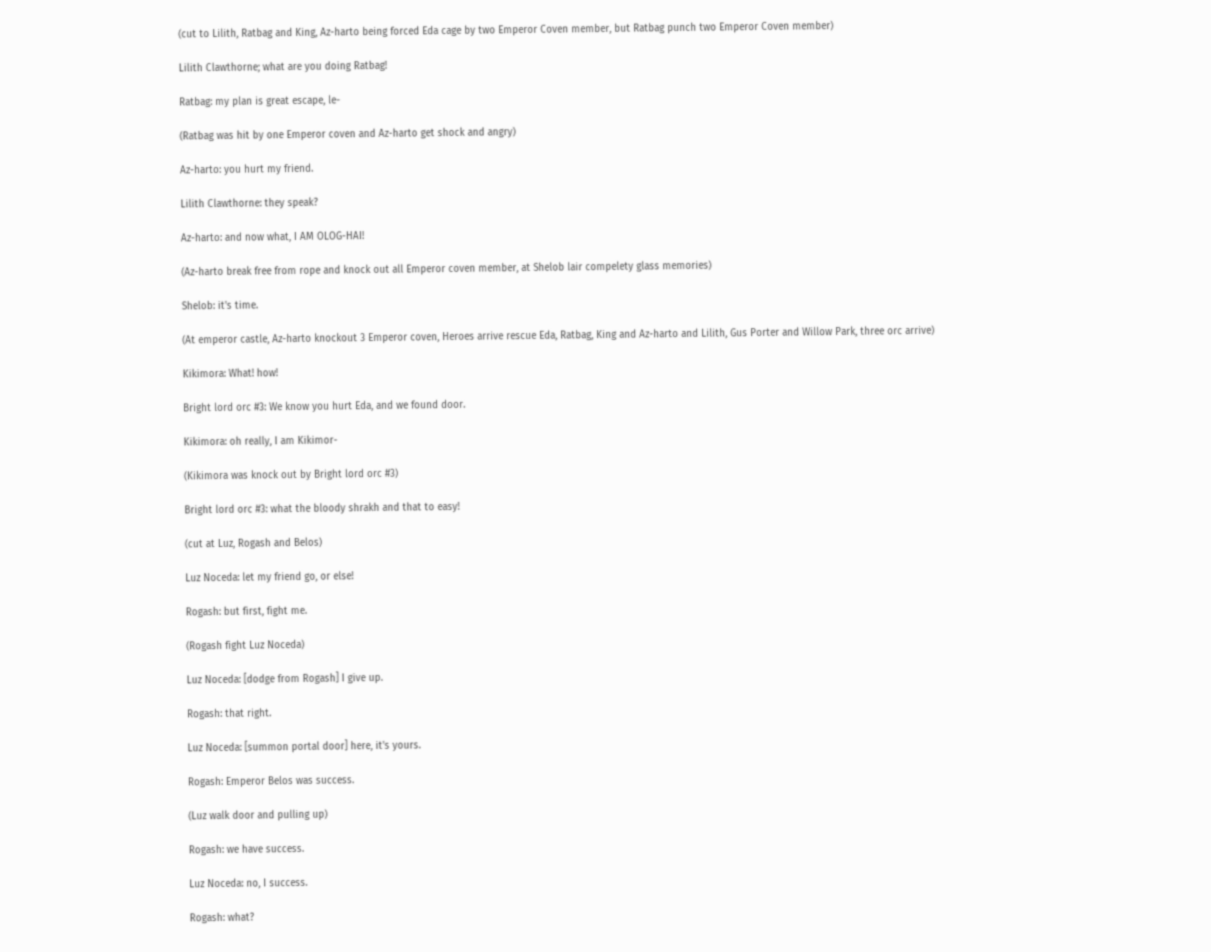(cut to Lilith, Ratbag and King, Az-harto being forced Eda cage by two Emperor Coven member, but Ratbag punch two Emperor Coven member)

Lilith Clawthorne; what are you doing Ratbag!

Ratbag: my plan is great escape, le-

(Ratbag was hit by one Emperor coven and Az-harto get shock and angry)

Az-harto: you hurt my friend.

Lilith Clawthorne: they speak?

Az-harto: and now what, I AM OLOG-HAI!

(Az-harto break free from rope and knock out all Emperor coven member, at Shelob lair compelety glass memories)

Shelob: it's time.

(At emperor castle, Az-harto knockout 3 Emperor coven, Heroes arrive rescue Eda, Ratbag, King and Az-harto and Lilith, Gus Porter and Willow Park, three orc arrive)

Kikimora: What! how!

Bright lord orc #3: We know you hurt Eda, and we found door.

Kikimora: oh really, I am Kikimor-

(Kikimora was knock out by Bright lord orc #3)

Bright lord orc #3: what the bloody shrakh and that to easy!

(cut at Luz, Rogash and Belos)

Luz Noceda: let my friend go, or else!

Rogash: but first, fight me.

(Rogash fight Luz Noceda)

Luz Noceda: [dodge from Rogash] I give up.

Rogash: that right.

Luz Noceda: [summon portal door] here, it's yours.

Rogash: Emperor Belos was success.

(Luz walk door and pulling up)

Rogash: we have success.

Luz Noceda: no, I success.

Rogash: what?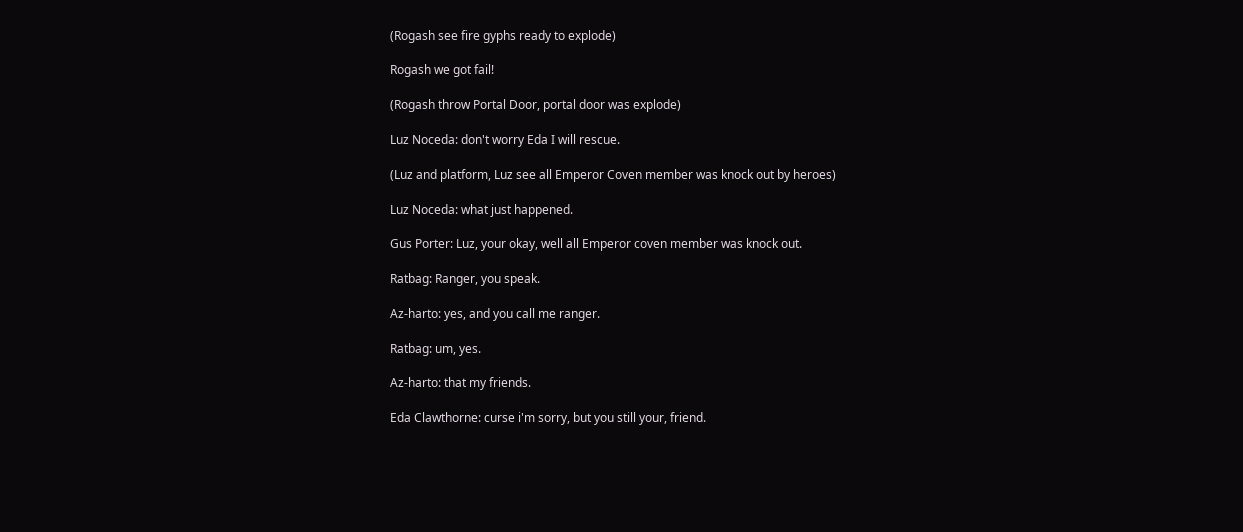(Rogash see fire gyphs ready to explode)

Rogash we got fail!

(Rogash throw Portal Door, portal door was explode)

Luz Noceda: don't worry Eda I will rescue.

(Luz and platform, Luz see all Emperor Coven member was knock out by heroes)

Luz Noceda: what just happened.

Gus Porter: Luz, your okay, well all Emperor coven member was knock out.

Ratbag: Ranger, you speak.

Az-harto: yes, and you call me ranger.

Ratbag: um, yes.

Az-harto: that my friends.

Eda Clawthorne: curse i'm sorry, but you still your, friend.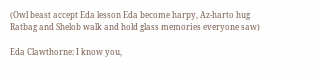(Owl beast accept Eda lesson Eda become harpy, Az-harto hug Ratbag and Shelob walk and hold glass memories everyone saw)

Eda Clawthorne: I know you,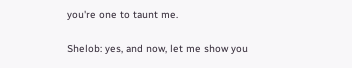you're one to taunt me.

Shelob: yes, and now, let me show you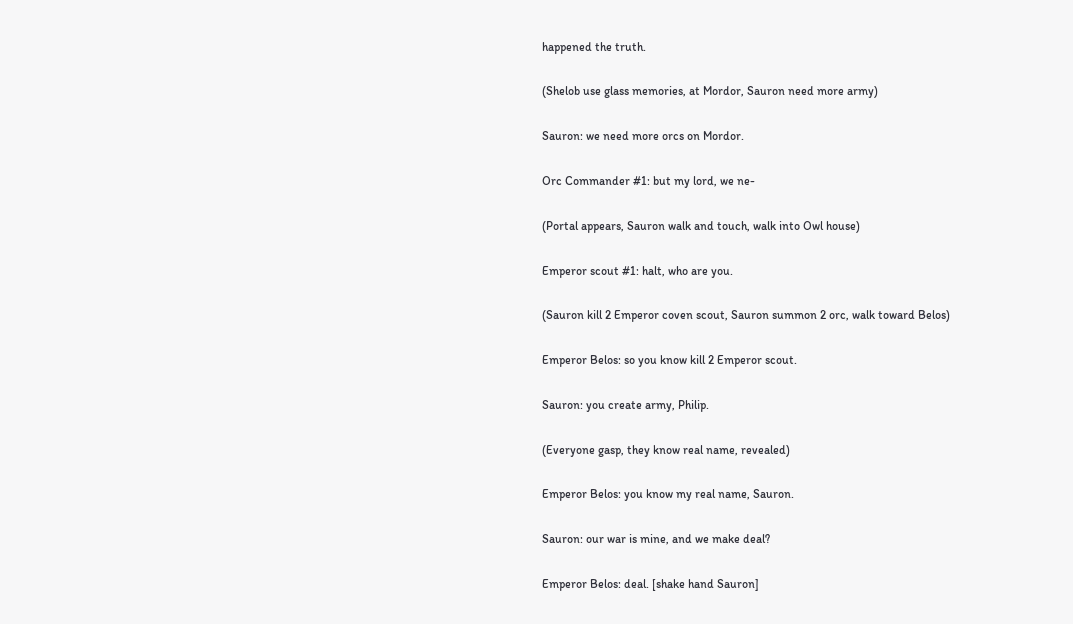happened the truth.

(Shelob use glass memories, at Mordor, Sauron need more army)

Sauron: we need more orcs on Mordor.

Orc Commander #1: but my lord, we ne-

(Portal appears, Sauron walk and touch, walk into Owl house)

Emperor scout #1: halt, who are you.

(Sauron kill 2 Emperor coven scout, Sauron summon 2 orc, walk toward Belos)

Emperor Belos: so you know kill 2 Emperor scout.

Sauron: you create army, Philip.

(Everyone gasp, they know real name, revealed)

Emperor Belos: you know my real name, Sauron.

Sauron: our war is mine, and we make deal?

Emperor Belos: deal. [shake hand Sauron]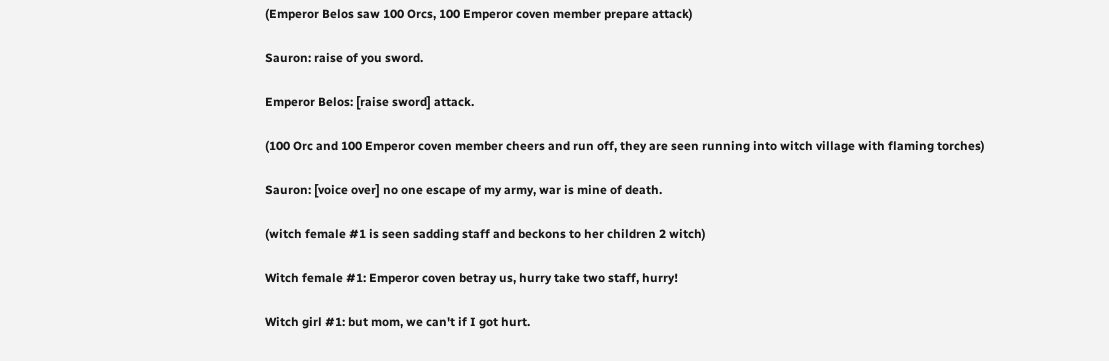(Emperor Belos saw 100 Orcs, 100 Emperor coven member prepare attack)

Sauron: raise of you sword.

Emperor Belos: [raise sword] attack.

(100 Orc and 100 Emperor coven member cheers and run off, they are seen running into witch village with flaming torches)

Sauron: [voice over] no one escape of my army, war is mine of death.

(witch female #1 is seen sadding staff and beckons to her children 2 witch)

Witch female #1: Emperor coven betray us, hurry take two staff, hurry!

Witch girl #1: but mom, we can't if I got hurt.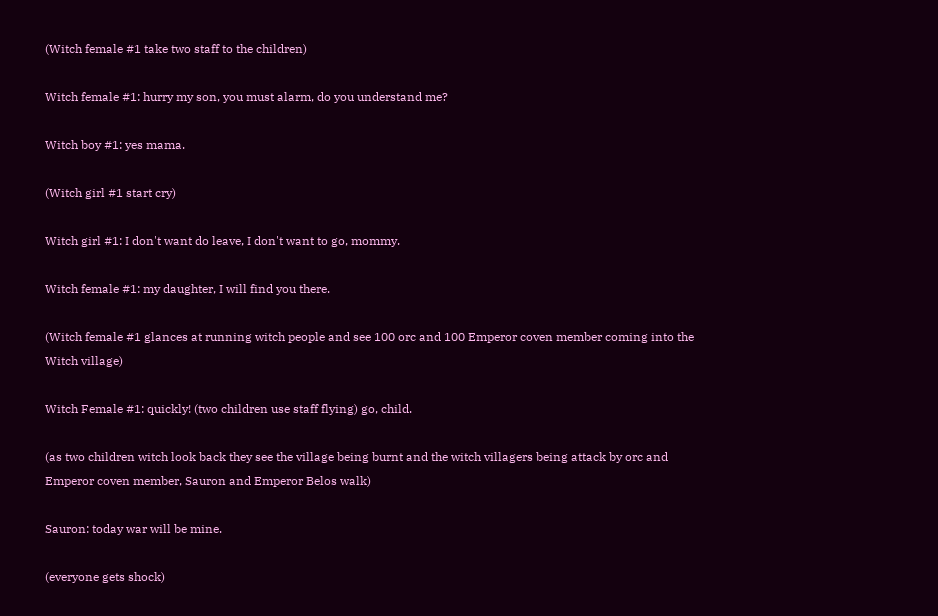(Witch female #1 take two staff to the children)

Witch female #1: hurry my son, you must alarm, do you understand me?

Witch boy #1: yes mama.

(Witch girl #1 start cry)

Witch girl #1: I don't want do leave, I don't want to go, mommy.

Witch female #1: my daughter, I will find you there.

(Witch female #1 glances at running witch people and see 100 orc and 100 Emperor coven member coming into the Witch village)

Witch Female #1: quickly! (two children use staff flying) go, child.

(as two children witch look back they see the village being burnt and the witch villagers being attack by orc and Emperor coven member, Sauron and Emperor Belos walk)

Sauron: today war will be mine.

(everyone gets shock)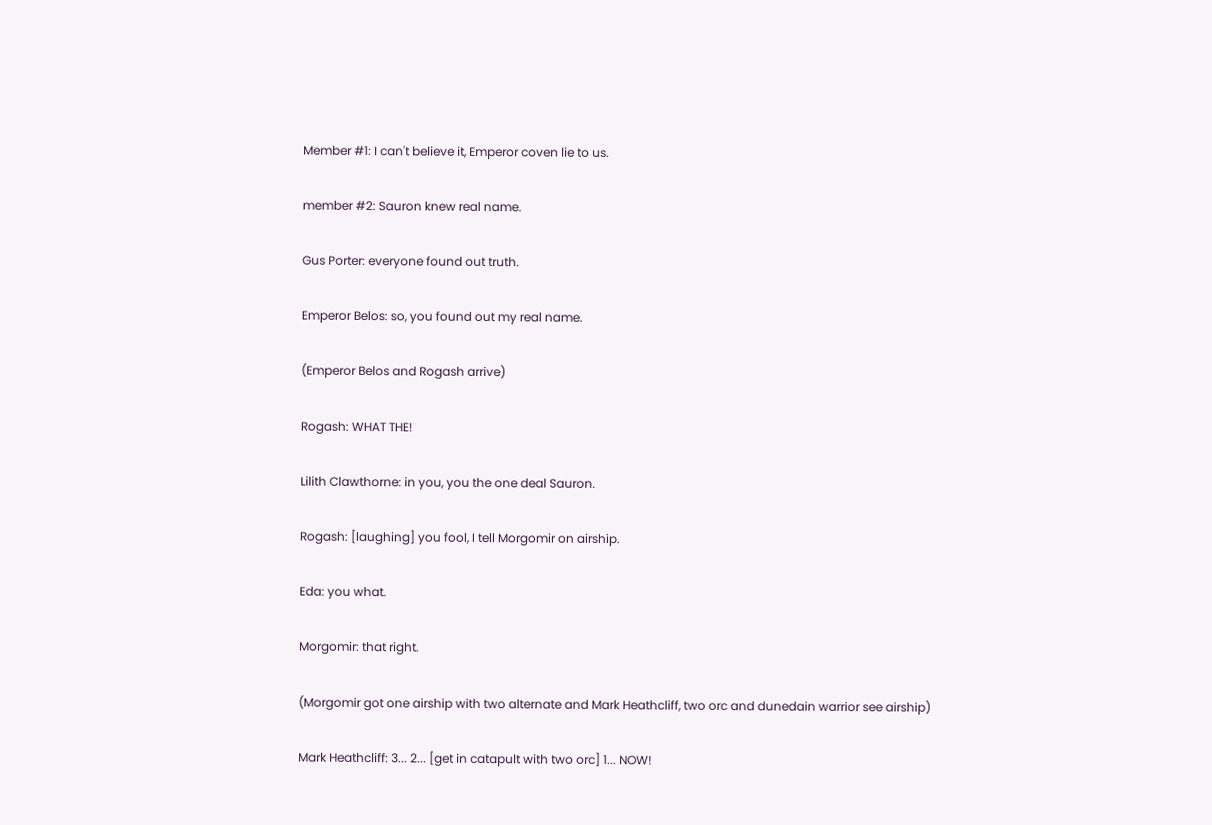Member #1: I can't believe it, Emperor coven lie to us.

member #2: Sauron knew real name.

Gus Porter: everyone found out truth.

Emperor Belos: so, you found out my real name.

(Emperor Belos and Rogash arrive)

Rogash: WHAT THE!

Lilith Clawthorne: in you, you the one deal Sauron.

Rogash: [laughing] you fool, I tell Morgomir on airship.

Eda: you what.

Morgomir: that right.

(Morgomir got one airship with two alternate and Mark Heathcliff, two orc and dunedain warrior see airship)

Mark Heathcliff: 3... 2... [get in catapult with two orc] 1... NOW!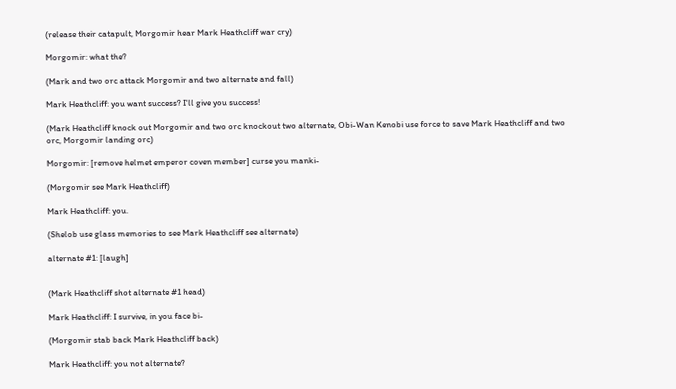(release their catapult, Morgomir hear Mark Heathcliff war cry)

Morgomir: what the?

(Mark and two orc attack Morgomir and two alternate and fall)

Mark Heathcliff: you want success? I'll give you success!

(Mark Heathcliff knock out Morgomir and two orc knockout two alternate, Obi-Wan Kenobi use force to save Mark Heathcliff and two orc, Morgomir landing orc)

Morgomir: [remove helmet emperor coven member] curse you manki-

(Morgomir see Mark Heathcliff)

Mark Heathcliff: you.

(Shelob use glass memories to see Mark Heathcliff see alternate)

alternate #1: [laugh]


(Mark Heathcliff shot alternate #1 head)

Mark Heathcliff: I survive, in you face bi-

(Morgomir stab back Mark Heathcliff back)

Mark Heathcliff: you not alternate?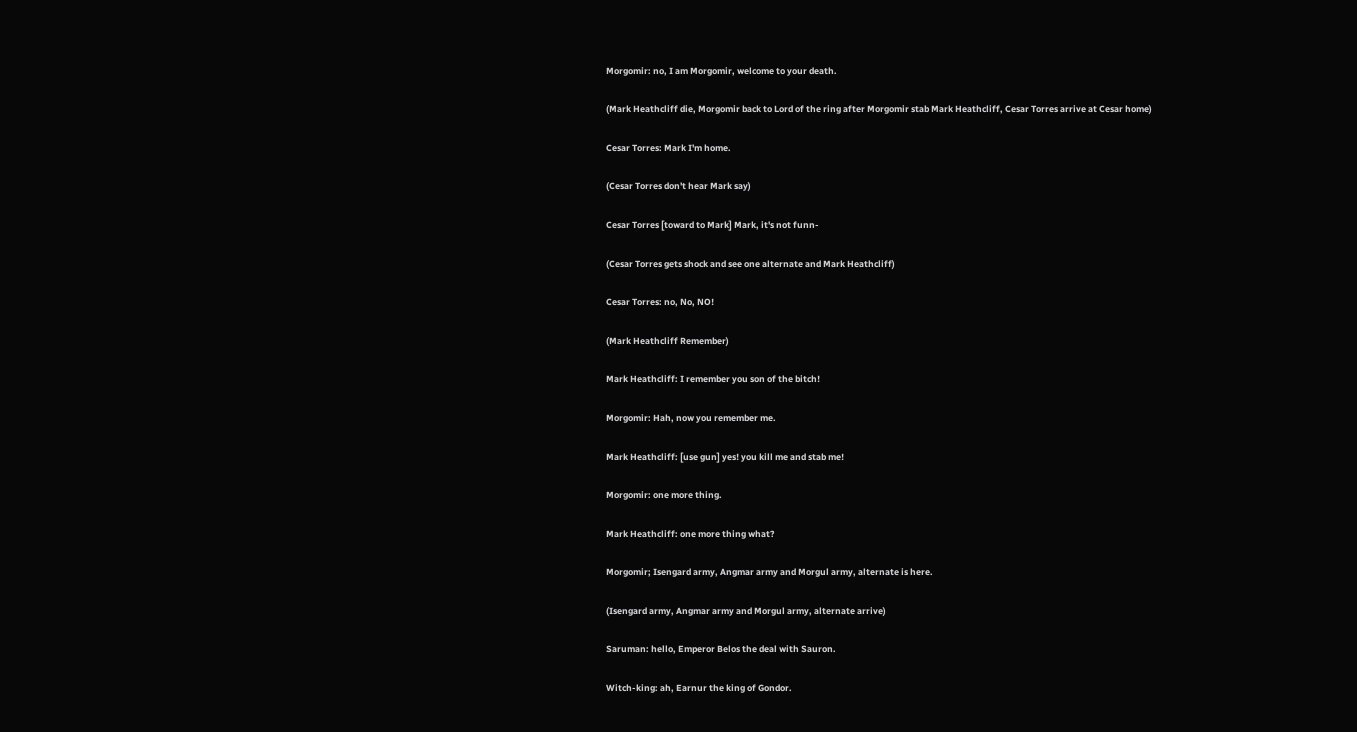Morgomir: no, I am Morgomir, welcome to your death.

(Mark Heathcliff die, Morgomir back to Lord of the ring after Morgomir stab Mark Heathcliff, Cesar Torres arrive at Cesar home)

Cesar Torres: Mark I'm home.

(Cesar Torres don't hear Mark say)

Cesar Torres [toward to Mark] Mark, it's not funn-

(Cesar Torres gets shock and see one alternate and Mark Heathcliff)

Cesar Torres: no, No, NO!

(Mark Heathcliff Remember)

Mark Heathcliff: I remember you son of the bitch!

Morgomir: Hah, now you remember me.

Mark Heathcliff: [use gun] yes! you kill me and stab me!

Morgomir: one more thing.

Mark Heathcliff: one more thing what?

Morgomir; Isengard army, Angmar army and Morgul army, alternate is here.

(Isengard army, Angmar army and Morgul army, alternate arrive)

Saruman: hello, Emperor Belos the deal with Sauron.

Witch-king: ah, Earnur the king of Gondor.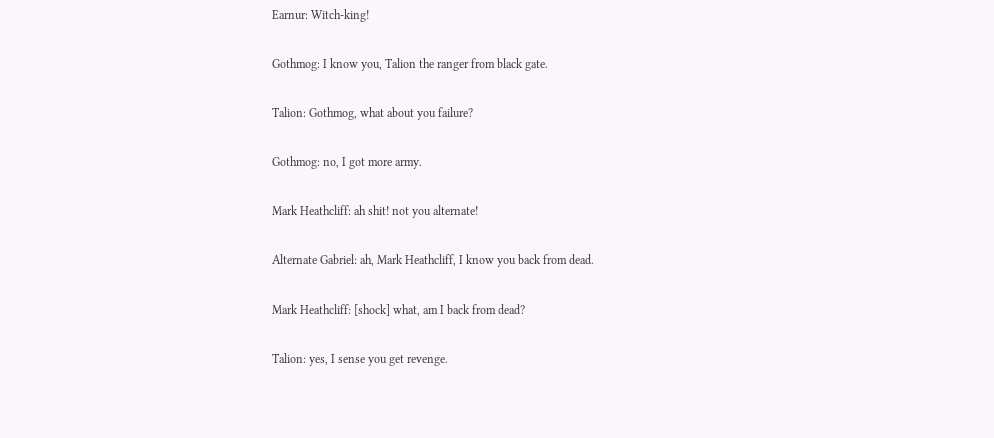Earnur: Witch-king!

Gothmog: I know you, Talion the ranger from black gate.

Talion: Gothmog, what about you failure?

Gothmog: no, I got more army.

Mark Heathcliff: ah shit! not you alternate!

Alternate Gabriel: ah, Mark Heathcliff, I know you back from dead.

Mark Heathcliff: [shock] what, am I back from dead?

Talion: yes, I sense you get revenge.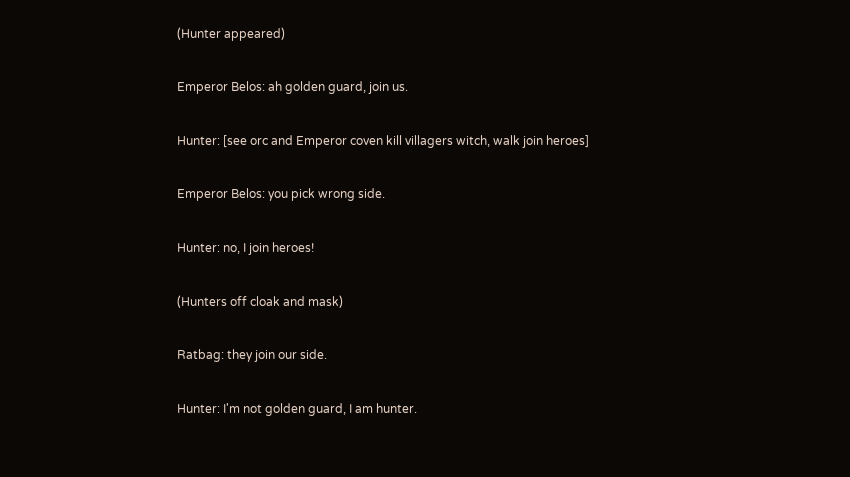(Hunter appeared)

Emperor Belos: ah golden guard, join us.

Hunter: [see orc and Emperor coven kill villagers witch, walk join heroes]

Emperor Belos: you pick wrong side.

Hunter: no, I join heroes!

(Hunters off cloak and mask)

Ratbag: they join our side.

Hunter: I'm not golden guard, I am hunter.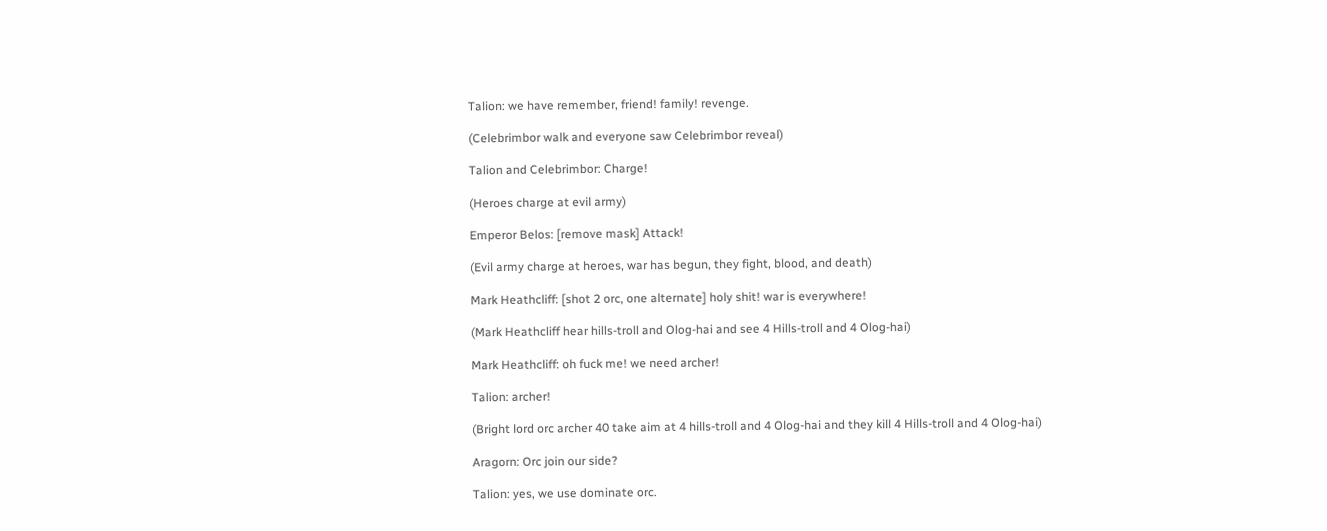Talion: we have remember, friend! family! revenge.

(Celebrimbor walk and everyone saw Celebrimbor reveal)

Talion and Celebrimbor: Charge!

(Heroes charge at evil army)

Emperor Belos: [remove mask] Attack!

(Evil army charge at heroes, war has begun, they fight, blood, and death)

Mark Heathcliff: [shot 2 orc, one alternate] holy shit! war is everywhere!

(Mark Heathcliff hear hills-troll and Olog-hai and see 4 Hills-troll and 4 Olog-hai)

Mark Heathcliff: oh fuck me! we need archer!

Talion: archer!

(Bright lord orc archer 40 take aim at 4 hills-troll and 4 Olog-hai and they kill 4 Hills-troll and 4 Olog-hai)

Aragorn: Orc join our side?

Talion: yes, we use dominate orc.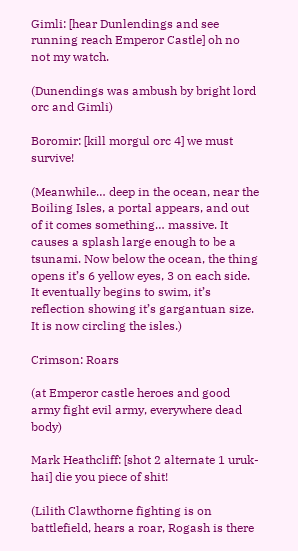Gimli: [hear Dunlendings and see running reach Emperor Castle] oh no not my watch.

(Dunendings was ambush by bright lord orc and Gimli)

Boromir: [kill morgul orc 4] we must survive!

(Meanwhile… deep in the ocean, near the Boiling Isles, a portal appears, and out of it comes something… massive. It causes a splash large enough to be a tsunami. Now below the ocean, the thing opens it’s 6 yellow eyes, 3 on each side. It eventually begins to swim, it’s reflection showing it’s gargantuan size. It is now circling the isles.)

Crimson: Roars

(at Emperor castle heroes and good army fight evil army, everywhere dead body)

Mark Heathcliff: [shot 2 alternate 1 uruk-hai] die you piece of shit!

(Lilith Clawthorne fighting is on battlefield, hears a roar, Rogash is there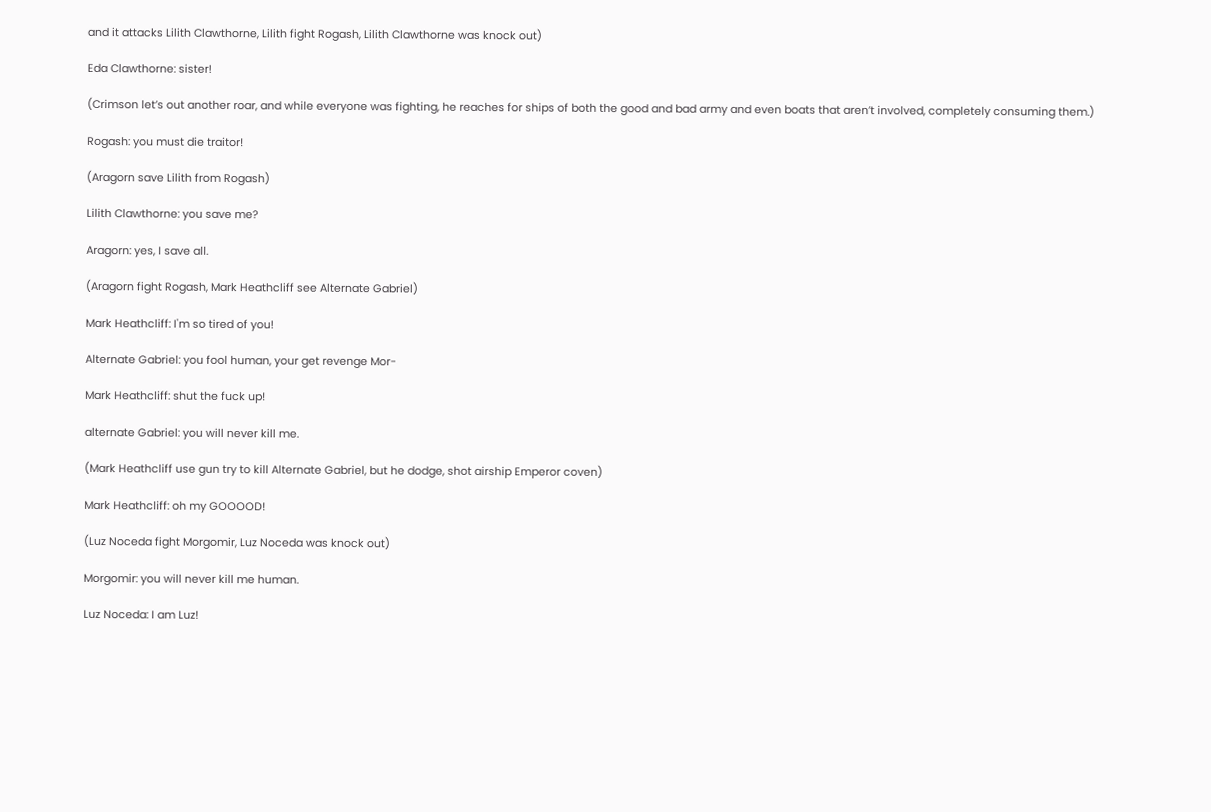and it attacks Lilith Clawthorne, Lilith fight Rogash, Lilith Clawthorne was knock out)

Eda Clawthorne: sister!

(Crimson let’s out another roar, and while everyone was fighting, he reaches for ships of both the good and bad army and even boats that aren’t involved, completely consuming them.)

Rogash: you must die traitor!

(Aragorn save Lilith from Rogash)

Lilith Clawthorne: you save me?

Aragorn: yes, I save all.

(Aragorn fight Rogash, Mark Heathcliff see Alternate Gabriel)

Mark Heathcliff: I'm so tired of you!

Alternate Gabriel: you fool human, your get revenge Mor-

Mark Heathcliff: shut the fuck up!

alternate Gabriel: you will never kill me.

(Mark Heathcliff use gun try to kill Alternate Gabriel, but he dodge, shot airship Emperor coven)

Mark Heathcliff: oh my GOOOOD!

(Luz Noceda fight Morgomir, Luz Noceda was knock out)

Morgomir: you will never kill me human.

Luz Noceda: I am Luz!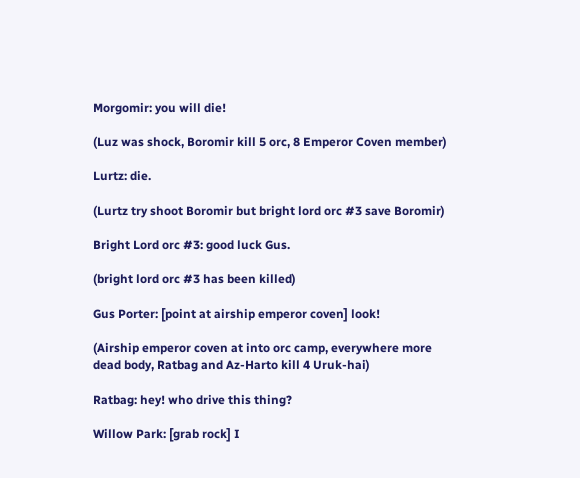Morgomir: you will die!

(Luz was shock, Boromir kill 5 orc, 8 Emperor Coven member)

Lurtz: die.

(Lurtz try shoot Boromir but bright lord orc #3 save Boromir)

Bright Lord orc #3: good luck Gus.

(bright lord orc #3 has been killed)

Gus Porter: [point at airship emperor coven] look!

(Airship emperor coven at into orc camp, everywhere more dead body, Ratbag and Az-Harto kill 4 Uruk-hai)

Ratbag: hey! who drive this thing?

Willow Park: [grab rock] I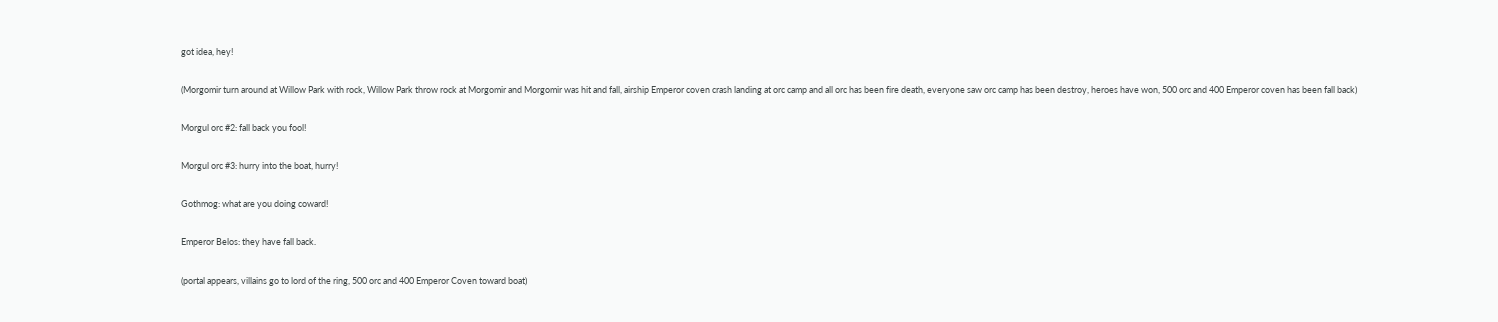got idea, hey!

(Morgomir turn around at Willow Park with rock, Willow Park throw rock at Morgomir and Morgomir was hit and fall, airship Emperor coven crash landing at orc camp and all orc has been fire death, everyone saw orc camp has been destroy, heroes have won, 500 orc and 400 Emperor coven has been fall back)

Morgul orc #2: fall back you fool!

Morgul orc #3: hurry into the boat, hurry!

Gothmog: what are you doing coward!

Emperor Belos: they have fall back.

(portal appears, villains go to lord of the ring, 500 orc and 400 Emperor Coven toward boat)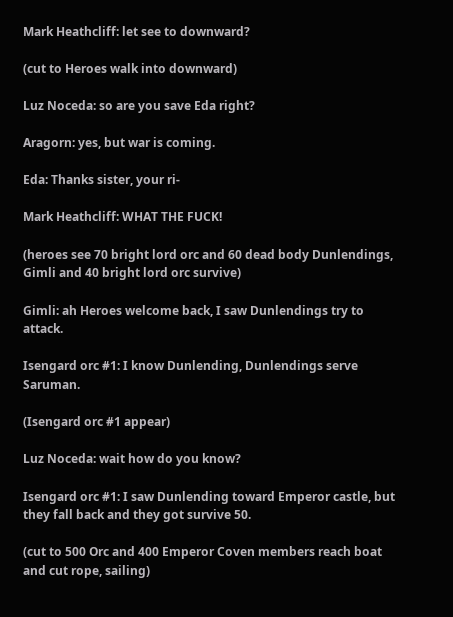Mark Heathcliff: let see to downward?

(cut to Heroes walk into downward)

Luz Noceda: so are you save Eda right?

Aragorn: yes, but war is coming.

Eda: Thanks sister, your ri-

Mark Heathcliff: WHAT THE FUCK!

(heroes see 70 bright lord orc and 60 dead body Dunlendings, Gimli and 40 bright lord orc survive)

Gimli: ah Heroes welcome back, I saw Dunlendings try to attack.

Isengard orc #1: I know Dunlending, Dunlendings serve Saruman.

(Isengard orc #1 appear)

Luz Noceda: wait how do you know?

Isengard orc #1: I saw Dunlending toward Emperor castle, but they fall back and they got survive 50.

(cut to 500 Orc and 400 Emperor Coven members reach boat and cut rope, sailing)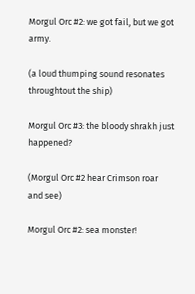Morgul Orc #2: we got fail, but we got army.

(a loud thumping sound resonates throughtout the ship)

Morgul Orc #3: the bloody shrakh just happened?

(Morgul Orc #2 hear Crimson roar and see)

Morgul Orc #2: sea monster!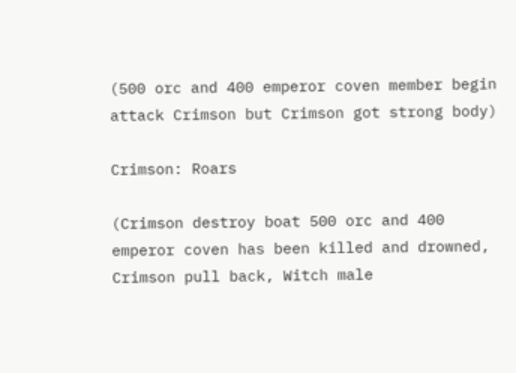(500 orc and 400 emperor coven member begin attack Crimson but Crimson got strong body)

Crimson: Roars

(Crimson destroy boat 500 orc and 400 emperor coven has been killed and drowned, Crimson pull back, Witch male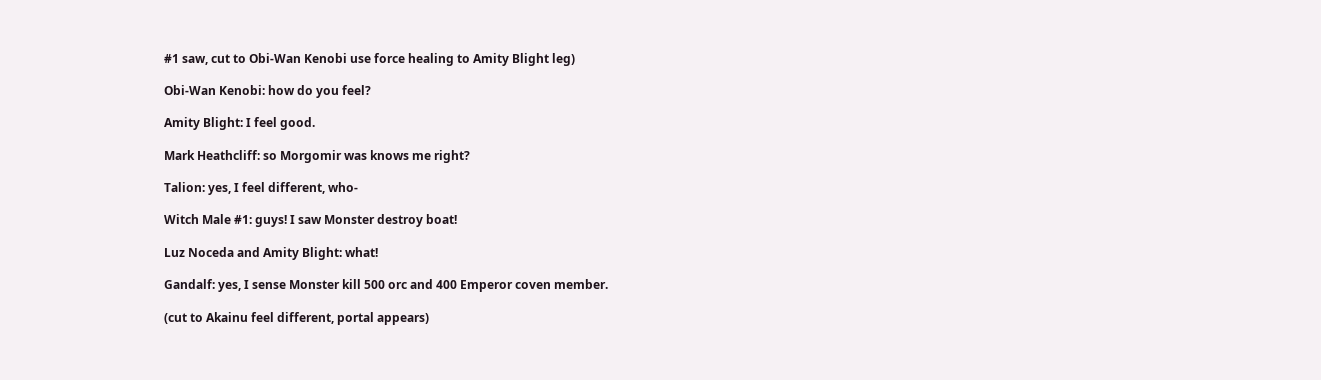#1 saw, cut to Obi-Wan Kenobi use force healing to Amity Blight leg)

Obi-Wan Kenobi: how do you feel?

Amity Blight: I feel good.

Mark Heathcliff: so Morgomir was knows me right?

Talion: yes, I feel different, who-

Witch Male #1: guys! I saw Monster destroy boat!

Luz Noceda and Amity Blight: what!

Gandalf: yes, I sense Monster kill 500 orc and 400 Emperor coven member.

(cut to Akainu feel different, portal appears)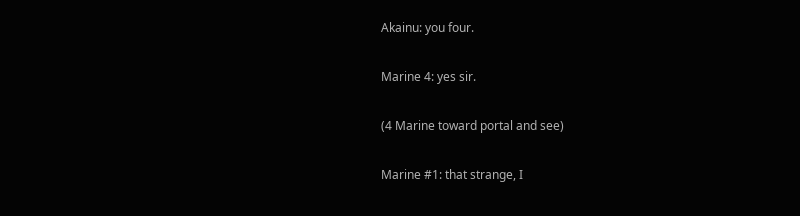Akainu: you four.

Marine 4: yes sir.

(4 Marine toward portal and see)

Marine #1: that strange, I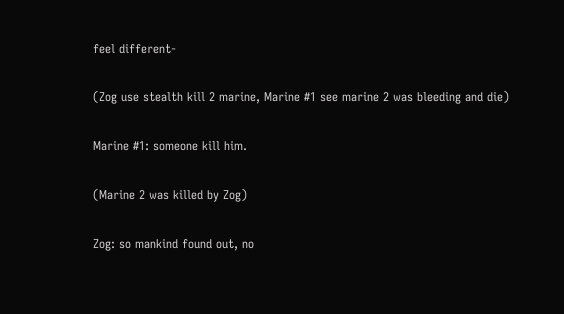feel different-

(Zog use stealth kill 2 marine, Marine #1 see marine 2 was bleeding and die)

Marine #1: someone kill him.

(Marine 2 was killed by Zog)

Zog: so mankind found out, no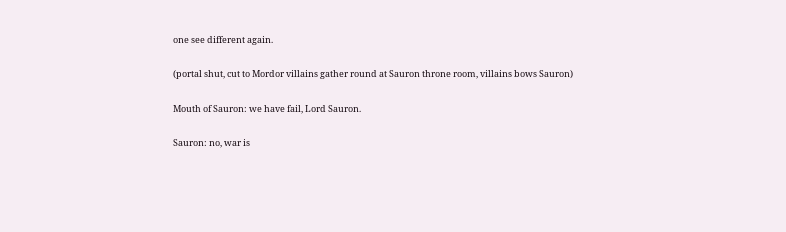one see different again.

(portal shut, cut to Mordor villains gather round at Sauron throne room, villains bows Sauron)

Mouth of Sauron: we have fail, Lord Sauron.

Sauron: no, war is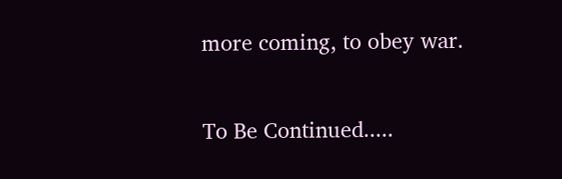more coming, to obey war.

To Be Continued.....